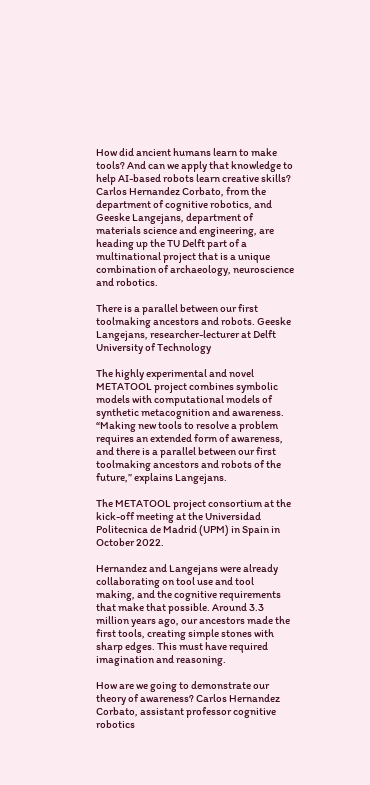How did ancient humans learn to make tools? And can we apply that knowledge to help AI-based robots learn creative skills? Carlos Hernandez Corbato, from the department of cognitive robotics, and Geeske Langejans, department of materials science and engineering, are heading up the TU Delft part of a multinational project that is a unique combination of archaeology, neuroscience and robotics.

There is a parallel between our first toolmaking ancestors and robots. Geeske Langejans, researcher-lecturer at Delft University of Technology

The highly experimental and novel METATOOL project combines symbolic models with computational models of synthetic metacognition and awareness. “Making new tools to resolve a problem requires an extended form of awareness, and there is a parallel between our first toolmaking ancestors and robots of the future,” explains Langejans.

The METATOOL project consortium at the kick-off meeting at the Universidad Politecnica de Madrid (UPM) in Spain in October 2022.

Hernandez and Langejans were already collaborating on tool use and tool making, and the cognitive requirements that make that possible. Around 3.3 million years ago, our ancestors made the first tools, creating simple stones with sharp edges. This must have required imagination and reasoning.

How are we going to demonstrate our theory of awareness? Carlos Hernandez Corbato, assistant professor cognitive robotics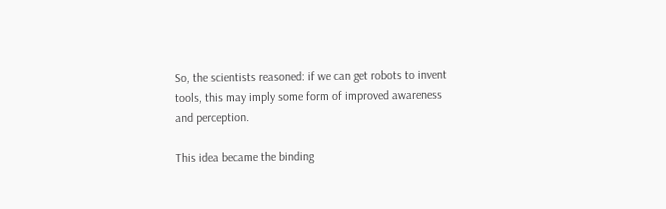So, the scientists reasoned: if we can get robots to invent tools, this may imply some form of improved awareness and perception.

This idea became the binding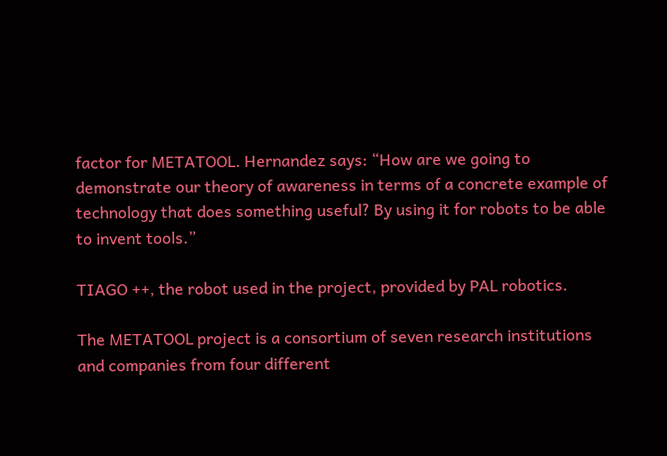factor for METATOOL. Hernandez says: “How are we going to demonstrate our theory of awareness in terms of a concrete example of technology that does something useful? By using it for robots to be able to invent tools.”

TIAGO ++, the robot used in the project, provided by PAL robotics.

The METATOOL project is a consortium of seven research institutions and companies from four different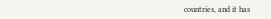countries, and it has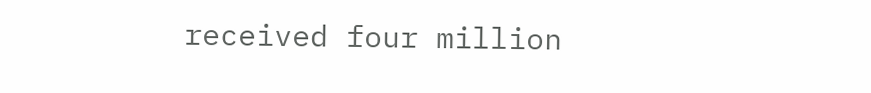received four million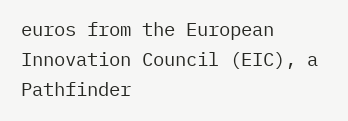euros from the European Innovation Council (EIC), a Pathfinder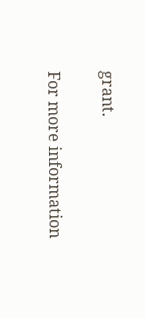grant.

For more information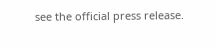see the official press release.